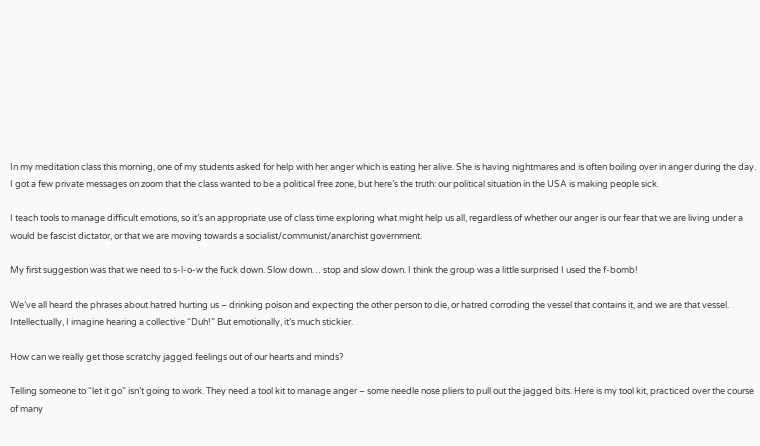In my meditation class this morning, one of my students asked for help with her anger which is eating her alive. She is having nightmares and is often boiling over in anger during the day. I got a few private messages on zoom that the class wanted to be a political free zone, but here’s the truth: our political situation in the USA is making people sick.

I teach tools to manage difficult emotions, so it’s an appropriate use of class time exploring what might help us all, regardless of whether our anger is our fear that we are living under a would be fascist dictator, or that we are moving towards a socialist/communist/anarchist government.

My first suggestion was that we need to s-l-o-w the fuck down. Slow down… stop and slow down. I think the group was a little surprised I used the f-bomb!

We’ve all heard the phrases about hatred hurting us – drinking poison and expecting the other person to die, or hatred corroding the vessel that contains it, and we are that vessel. Intellectually, I imagine hearing a collective “Duh!” But emotionally, it’s much stickier.

How can we really get those scratchy jagged feelings out of our hearts and minds?

Telling someone to “let it go” isn’t going to work. They need a tool kit to manage anger – some needle nose pliers to pull out the jagged bits. Here is my tool kit, practiced over the course of many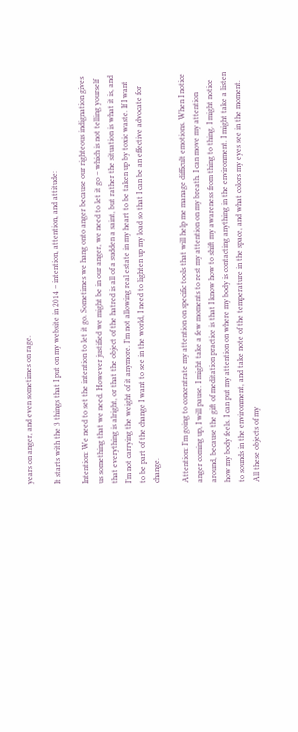years on anger, and even sometimes on rage.

It starts with the 3 things that I put on my website in 2014 – intention, attention, and attitude:

Intention: We need to set the intention to let it go. Sometimes we hang onto anger because our righteous indignation gives us something that we need. However justified we might be in our anger, we need to let it go – which is not telling yourself that everything is alright, or that the object of the hatred is all of a sudden a saint, but rather the situation is what it is, and I’m not carrying the weight of it anymore. I’m not allowing real estate in my heart to be taken up by toxic waste. If I want to be part of the change I want to see in the world, I need to lighten up my load so that I can be an effective advocate for change.

Attention: I’m going to concentrate my attention on specific tools that will help me manage difficult emotions. When I notice anger coming up, I will pause. I might take a few moments to rest my attention on my breath. I can move my attention around, because the gift of meditation practice is that I know how to shift my awareness from thing to thing. I might notice how my body feels. I can put my attention on where my body is contacting anything in the environment. I might take a listen to sounds in the environment, and take note of the temperature in the space, and what colors my eyes see in the moment. All these objects of my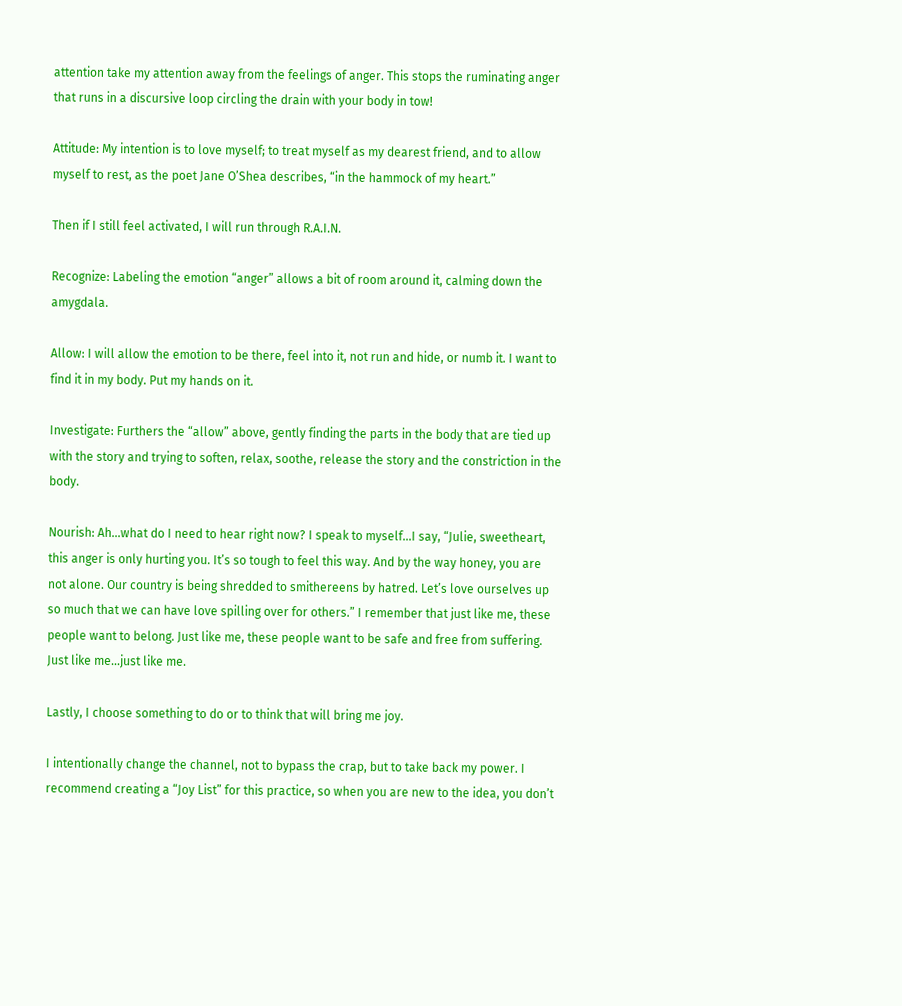attention take my attention away from the feelings of anger. This stops the ruminating anger that runs in a discursive loop circling the drain with your body in tow!

Attitude: My intention is to love myself; to treat myself as my dearest friend, and to allow myself to rest, as the poet Jane O’Shea describes, “in the hammock of my heart.”

Then if I still feel activated, I will run through R.A.I.N.

Recognize: Labeling the emotion “anger” allows a bit of room around it, calming down the amygdala.

Allow: I will allow the emotion to be there, feel into it, not run and hide, or numb it. I want to find it in my body. Put my hands on it.

Investigate: Furthers the “allow” above, gently finding the parts in the body that are tied up with the story and trying to soften, relax, soothe, release the story and the constriction in the body.

Nourish: Ah…what do I need to hear right now? I speak to myself…I say, “Julie, sweetheart, this anger is only hurting you. It’s so tough to feel this way. And by the way honey, you are not alone. Our country is being shredded to smithereens by hatred. Let’s love ourselves up so much that we can have love spilling over for others.” I remember that just like me, these people want to belong. Just like me, these people want to be safe and free from suffering. Just like me…just like me.

Lastly, I choose something to do or to think that will bring me joy.

I intentionally change the channel, not to bypass the crap, but to take back my power. I recommend creating a “Joy List” for this practice, so when you are new to the idea, you don’t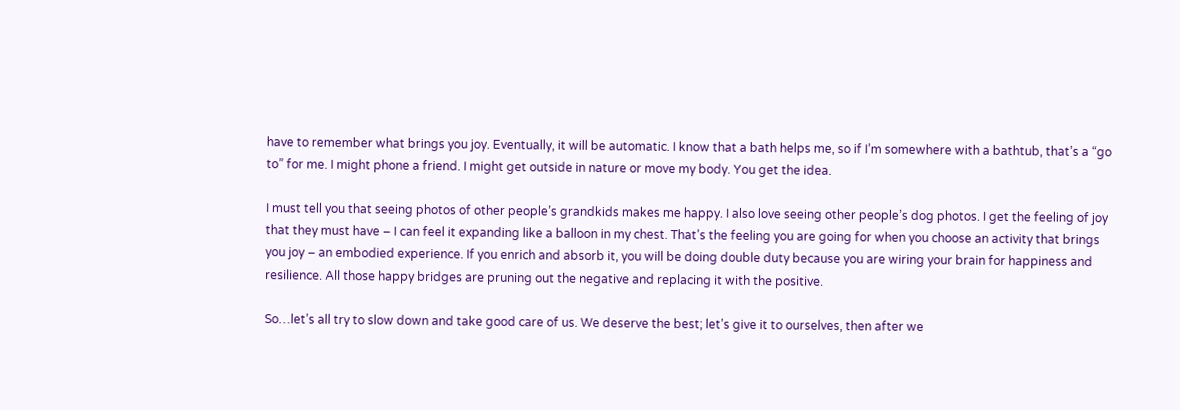have to remember what brings you joy. Eventually, it will be automatic. I know that a bath helps me, so if I’m somewhere with a bathtub, that’s a “go to” for me. I might phone a friend. I might get outside in nature or move my body. You get the idea.

I must tell you that seeing photos of other people’s grandkids makes me happy. I also love seeing other people’s dog photos. I get the feeling of joy that they must have – I can feel it expanding like a balloon in my chest. That’s the feeling you are going for when you choose an activity that brings you joy – an embodied experience. If you enrich and absorb it, you will be doing double duty because you are wiring your brain for happiness and resilience. All those happy bridges are pruning out the negative and replacing it with the positive.

So…let’s all try to slow down and take good care of us. We deserve the best; let’s give it to ourselves, then after we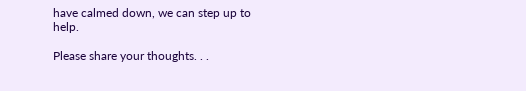have calmed down, we can step up to help.

Please share your thoughts. . .